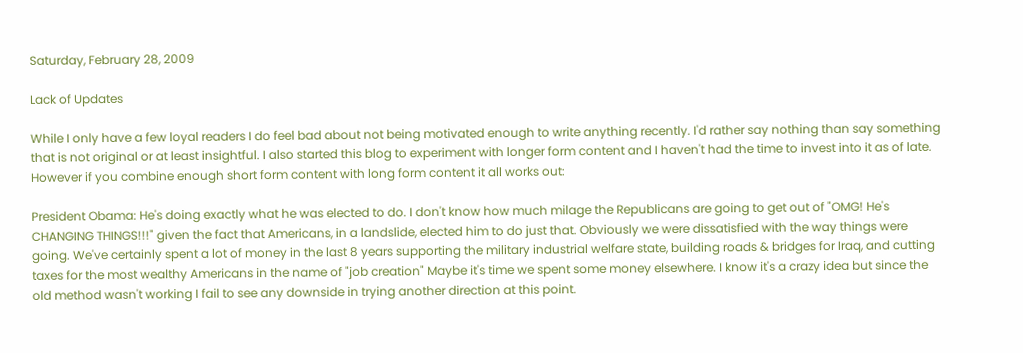Saturday, February 28, 2009

Lack of Updates

While I only have a few loyal readers I do feel bad about not being motivated enough to write anything recently. I'd rather say nothing than say something that is not original or at least insightful. I also started this blog to experiment with longer form content and I haven't had the time to invest into it as of late. However if you combine enough short form content with long form content it all works out:

President Obama: He's doing exactly what he was elected to do. I don't know how much milage the Republicans are going to get out of "OMG! He's CHANGING THINGS!!!" given the fact that Americans, in a landslide, elected him to do just that. Obviously we were dissatisfied with the way things were going. We've certainly spent a lot of money in the last 8 years supporting the military industrial welfare state, building roads & bridges for Iraq, and cutting taxes for the most wealthy Americans in the name of "job creation" Maybe it's time we spent some money elsewhere. I know it's a crazy idea but since the old method wasn't working I fail to see any downside in trying another direction at this point.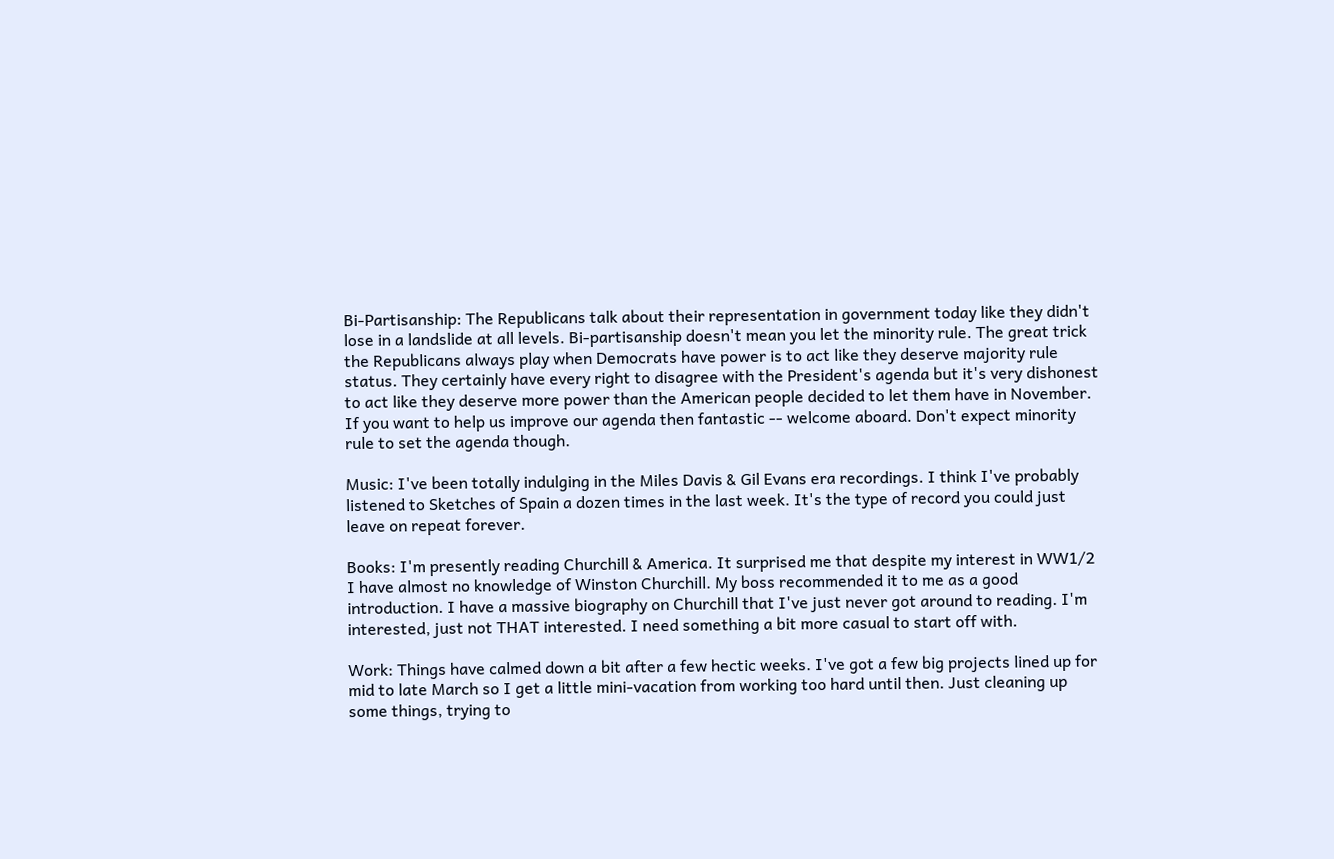Bi-Partisanship: The Republicans talk about their representation in government today like they didn't lose in a landslide at all levels. Bi-partisanship doesn't mean you let the minority rule. The great trick the Republicans always play when Democrats have power is to act like they deserve majority rule status. They certainly have every right to disagree with the President's agenda but it's very dishonest to act like they deserve more power than the American people decided to let them have in November. If you want to help us improve our agenda then fantastic -- welcome aboard. Don't expect minority rule to set the agenda though.

Music: I've been totally indulging in the Miles Davis & Gil Evans era recordings. I think I've probably listened to Sketches of Spain a dozen times in the last week. It's the type of record you could just leave on repeat forever.

Books: I'm presently reading Churchill & America. It surprised me that despite my interest in WW1/2 I have almost no knowledge of Winston Churchill. My boss recommended it to me as a good introduction. I have a massive biography on Churchill that I've just never got around to reading. I'm interested, just not THAT interested. I need something a bit more casual to start off with.

Work: Things have calmed down a bit after a few hectic weeks. I've got a few big projects lined up for mid to late March so I get a little mini-vacation from working too hard until then. Just cleaning up some things, trying to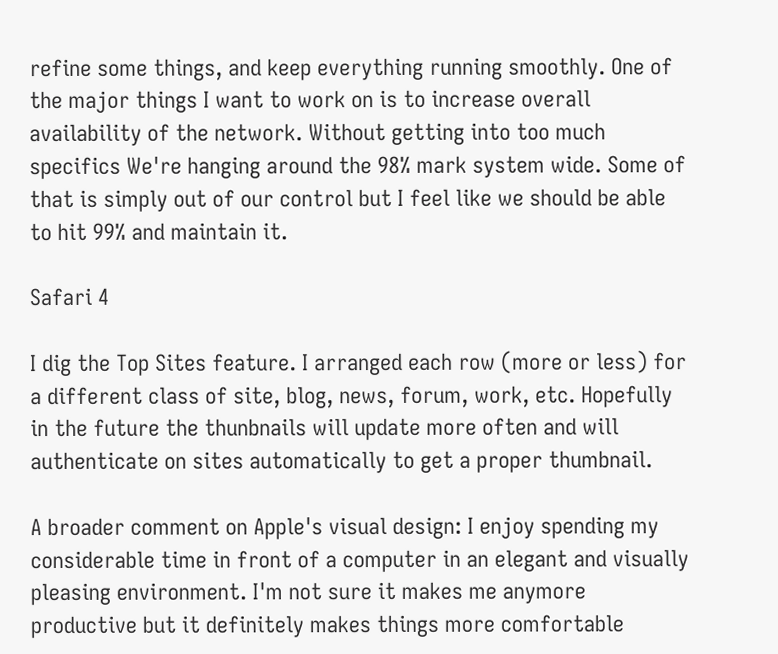refine some things, and keep everything running smoothly. One of the major things I want to work on is to increase overall availability of the network. Without getting into too much specifics We're hanging around the 98% mark system wide. Some of that is simply out of our control but I feel like we should be able to hit 99% and maintain it.

Safari 4

I dig the Top Sites feature. I arranged each row (more or less) for a different class of site, blog, news, forum, work, etc. Hopefully in the future the thunbnails will update more often and will authenticate on sites automatically to get a proper thumbnail.

A broader comment on Apple's visual design: I enjoy spending my considerable time in front of a computer in an elegant and visually pleasing environment. I'm not sure it makes me anymore productive but it definitely makes things more comfortable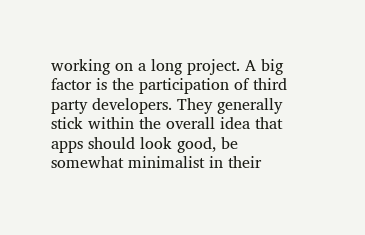working on a long project. A big factor is the participation of third party developers. They generally stick within the overall idea that apps should look good, be somewhat minimalist in their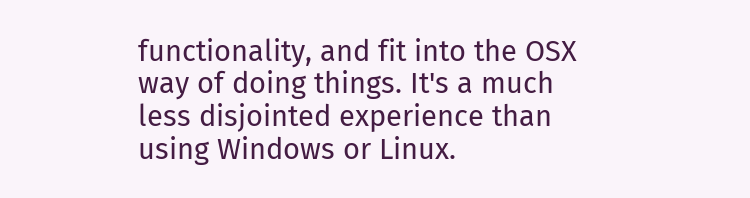functionality, and fit into the OSX way of doing things. It's a much less disjointed experience than using Windows or Linux.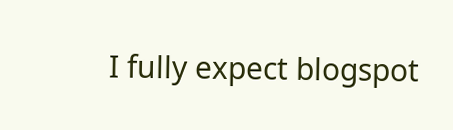I fully expect blogspot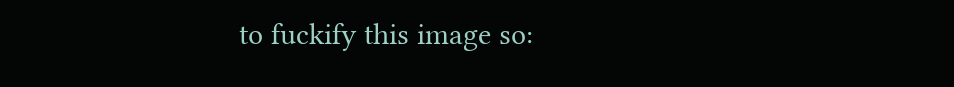to fuckify this image so: